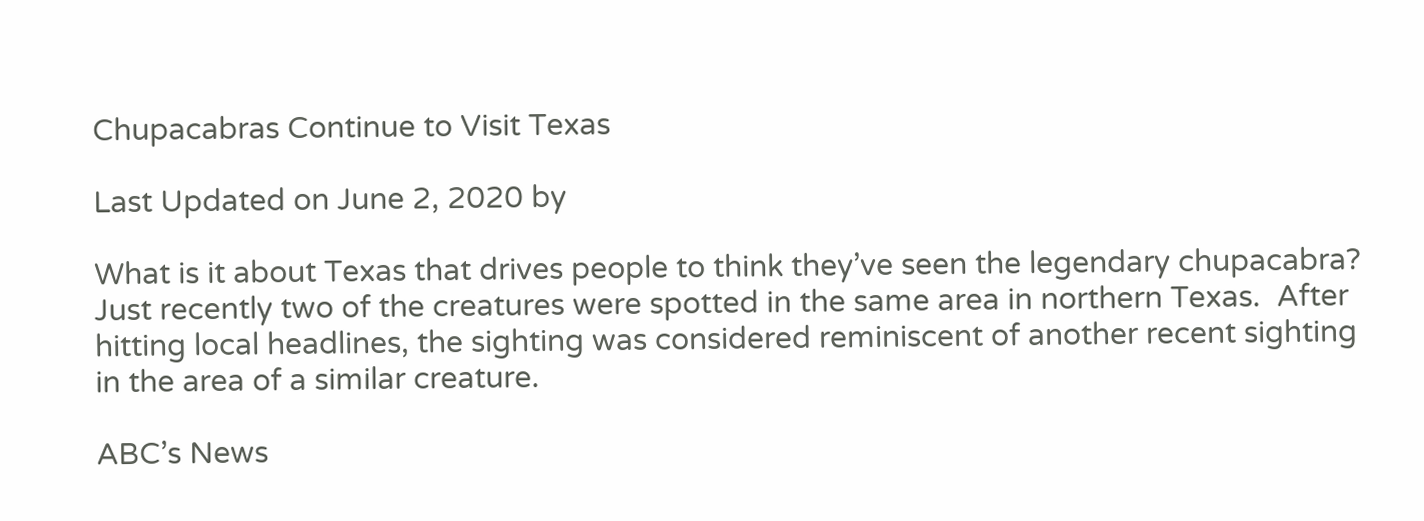Chupacabras Continue to Visit Texas

Last Updated on June 2, 2020 by

What is it about Texas that drives people to think they’ve seen the legendary chupacabra?  Just recently two of the creatures were spotted in the same area in northern Texas.  After hitting local headlines, the sighting was considered reminiscent of another recent sighting in the area of a similar creature.

ABC’s News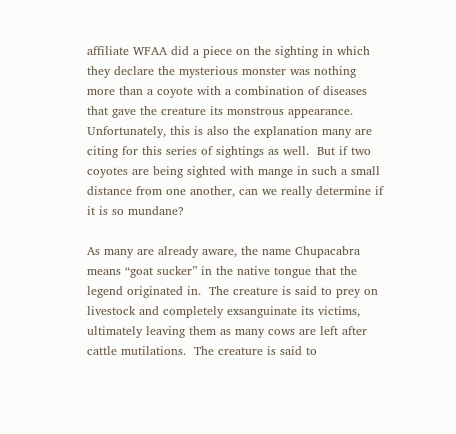affiliate WFAA did a piece on the sighting in which they declare the mysterious monster was nothing more than a coyote with a combination of diseases that gave the creature its monstrous appearance.  Unfortunately, this is also the explanation many are citing for this series of sightings as well.  But if two coyotes are being sighted with mange in such a small distance from one another, can we really determine if it is so mundane?

As many are already aware, the name Chupacabra means “goat sucker” in the native tongue that the legend originated in.  The creature is said to prey on livestock and completely exsanguinate its victims, ultimately leaving them as many cows are left after cattle mutilations.  The creature is said to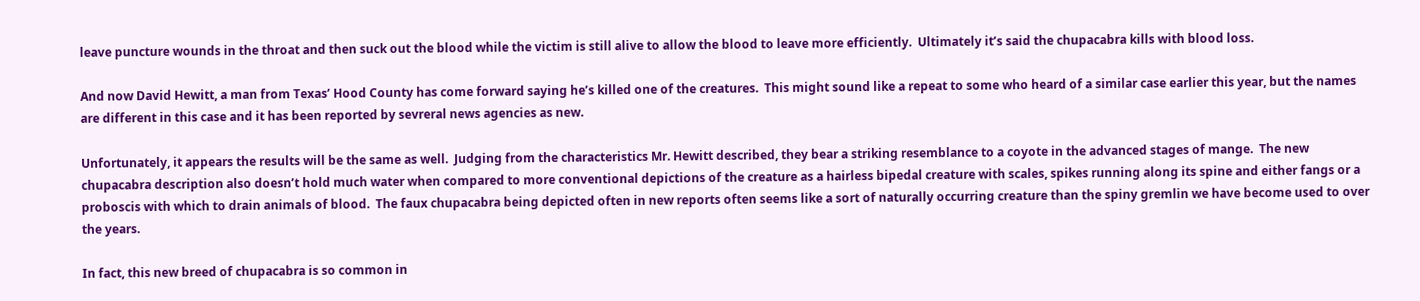leave puncture wounds in the throat and then suck out the blood while the victim is still alive to allow the blood to leave more efficiently.  Ultimately it’s said the chupacabra kills with blood loss.

And now David Hewitt, a man from Texas’ Hood County has come forward saying he’s killed one of the creatures.  This might sound like a repeat to some who heard of a similar case earlier this year, but the names are different in this case and it has been reported by sevreral news agencies as new.

Unfortunately, it appears the results will be the same as well.  Judging from the characteristics Mr. Hewitt described, they bear a striking resemblance to a coyote in the advanced stages of mange.  The new chupacabra description also doesn’t hold much water when compared to more conventional depictions of the creature as a hairless bipedal creature with scales, spikes running along its spine and either fangs or a proboscis with which to drain animals of blood.  The faux chupacabra being depicted often in new reports often seems like a sort of naturally occurring creature than the spiny gremlin we have become used to over the years.

In fact, this new breed of chupacabra is so common in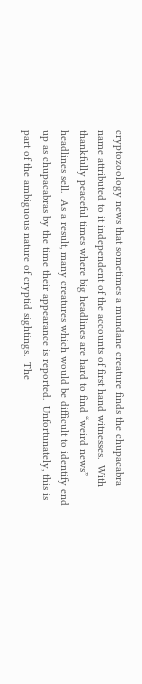cryptozoology news that sometimes a mundane creature finds the chupacabra name attributed to it independent of the accounts of first hand witnesses.  With thankfully peaceful times where big headlines are hard to find “weird news” headlines sell.  As a result, many creatures which would be difficult to identify end up as chupacabras by the time their appearance is reported.  Unfortunately, this is part of the ambiguous nature of cryptid sightings.  The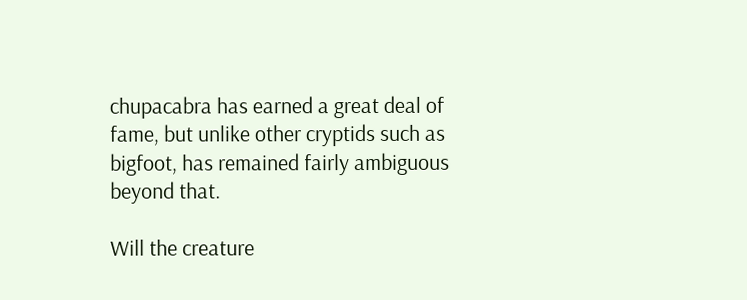chupacabra has earned a great deal of fame, but unlike other cryptids such as bigfoot, has remained fairly ambiguous beyond that.

Will the creature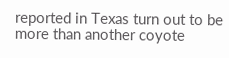reported in Texas turn out to be more than another coyote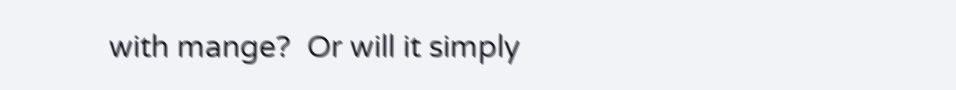with mange?  Or will it simply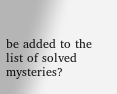be added to the list of solved mysteries?